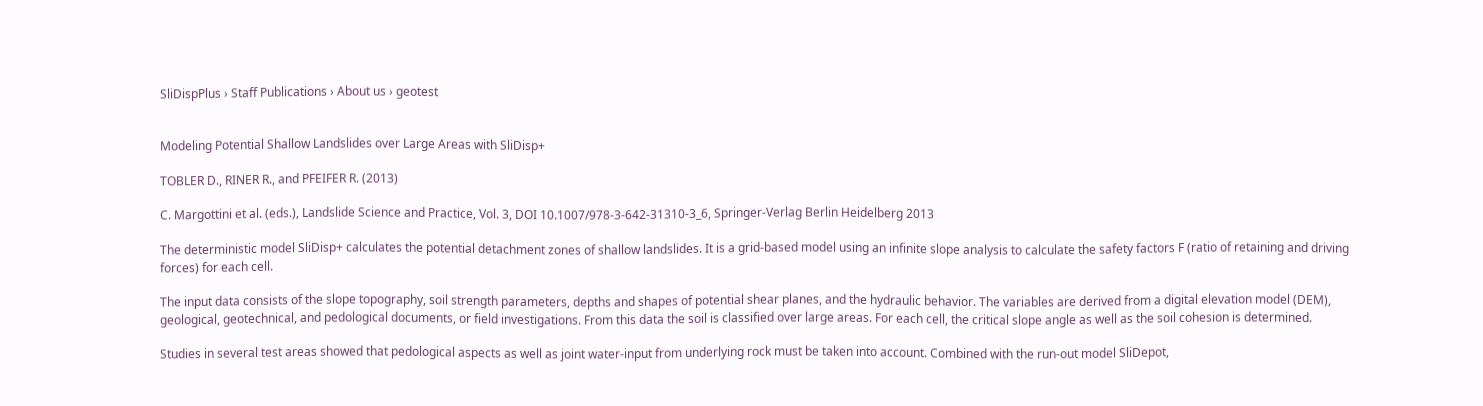SliDispPlus › Staff Publications › About us › geotest


Modeling Potential Shallow Landslides over Large Areas with SliDisp+

TOBLER D., RINER R., and PFEIFER R. (2013)

C. Margottini et al. (eds.), Landslide Science and Practice, Vol. 3, DOI 10.1007/978-3-642-31310-3_6, Springer-Verlag Berlin Heidelberg 2013

The deterministic model SliDisp+ calculates the potential detachment zones of shallow landslides. It is a grid-based model using an infinite slope analysis to calculate the safety factors F (ratio of retaining and driving forces) for each cell.

The input data consists of the slope topography, soil strength parameters, depths and shapes of potential shear planes, and the hydraulic behavior. The variables are derived from a digital elevation model (DEM), geological, geotechnical, and pedological documents, or field investigations. From this data the soil is classified over large areas. For each cell, the critical slope angle as well as the soil cohesion is determined.

Studies in several test areas showed that pedological aspects as well as joint water-input from underlying rock must be taken into account. Combined with the run-out model SliDepot,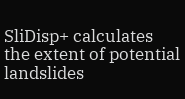SliDisp+ calculates the extent of potential landslides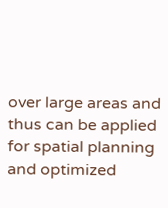over large areas and thus can be applied for spatial planning and optimized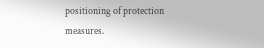positioning of protection measures.